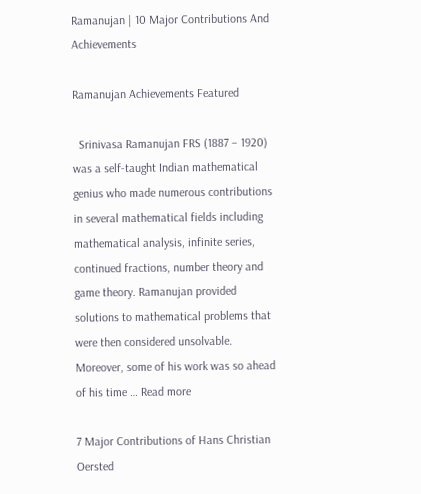Ramanujan | 10 Major Contributions And Achievements

Ramanujan Achievements Featured

  Srinivasa Ramanujan FRS (1887 – 1920) was a self-taught Indian mathematical genius who made numerous contributions in several mathematical fields including mathematical analysis, infinite series, continued fractions, number theory and game theory. Ramanujan provided solutions to mathematical problems that were then considered unsolvable. Moreover, some of his work was so ahead of his time … Read more

7 Major Contributions of Hans Christian Oersted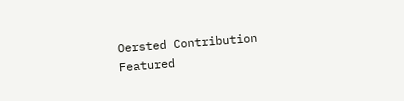Oersted Contribution Featured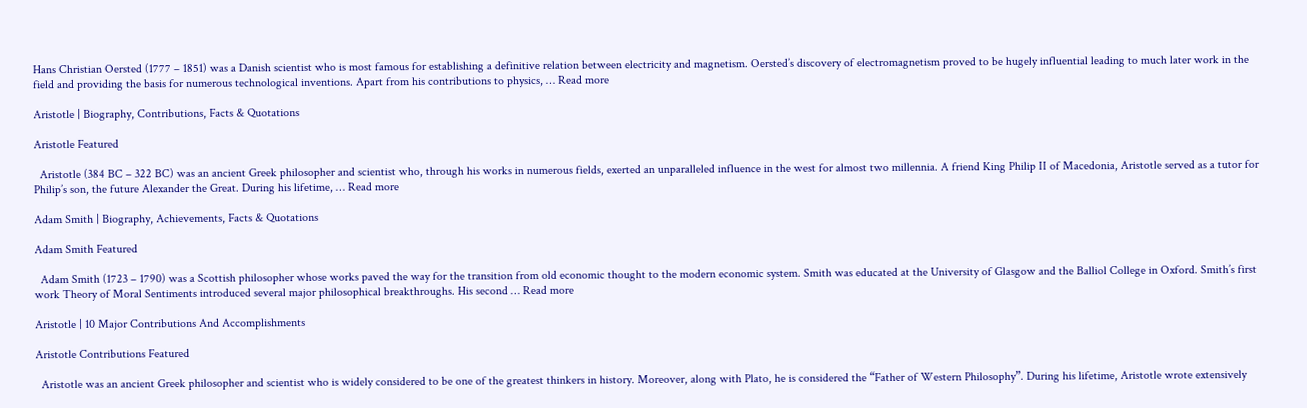Hans Christian Oersted (1777 – 1851) was a Danish scientist who is most famous for establishing a definitive relation between electricity and magnetism. Oersted’s discovery of electromagnetism proved to be hugely influential leading to much later work in the field and providing the basis for numerous technological inventions. Apart from his contributions to physics, … Read more

Aristotle | Biography, Contributions, Facts & Quotations

Aristotle Featured

  Aristotle (384 BC – 322 BC) was an ancient Greek philosopher and scientist who, through his works in numerous fields, exerted an unparalleled influence in the west for almost two millennia. A friend King Philip II of Macedonia, Aristotle served as a tutor for Philip’s son, the future Alexander the Great. During his lifetime, … Read more

Adam Smith | Biography, Achievements, Facts & Quotations

Adam Smith Featured

  Adam Smith (1723 – 1790) was a Scottish philosopher whose works paved the way for the transition from old economic thought to the modern economic system. Smith was educated at the University of Glasgow and the Balliol College in Oxford. Smith’s first work Theory of Moral Sentiments introduced several major philosophical breakthroughs. His second … Read more

Aristotle | 10 Major Contributions And Accomplishments

Aristotle Contributions Featured

  Aristotle was an ancient Greek philosopher and scientist who is widely considered to be one of the greatest thinkers in history. Moreover, along with Plato, he is considered the “Father of Western Philosophy”. During his lifetime, Aristotle wrote extensively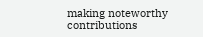making noteworthy contributions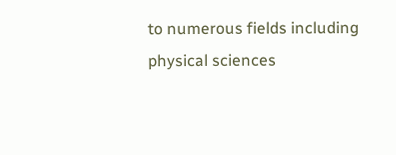to numerous fields including physical sciences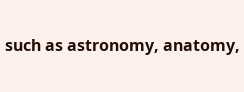such as astronomy, anatomy,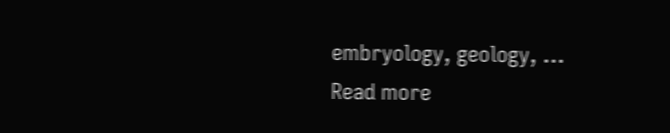embryology, geology, … Read more